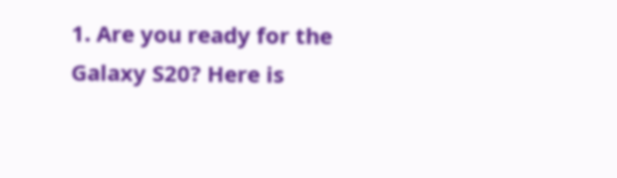1. Are you ready for the Galaxy S20? Here is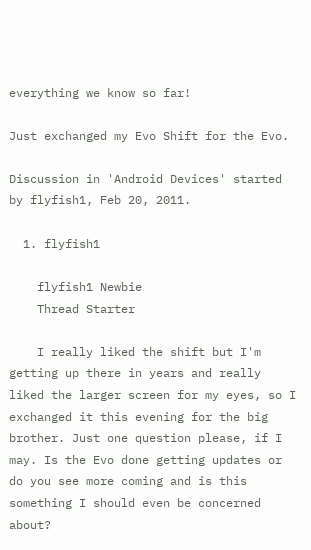everything we know so far!

Just exchanged my Evo Shift for the Evo.

Discussion in 'Android Devices' started by flyfish1, Feb 20, 2011.

  1. flyfish1

    flyfish1 Newbie
    Thread Starter

    I really liked the shift but I'm getting up there in years and really liked the larger screen for my eyes, so I exchanged it this evening for the big brother. Just one question please, if I may. Is the Evo done getting updates or do you see more coming and is this something I should even be concerned about?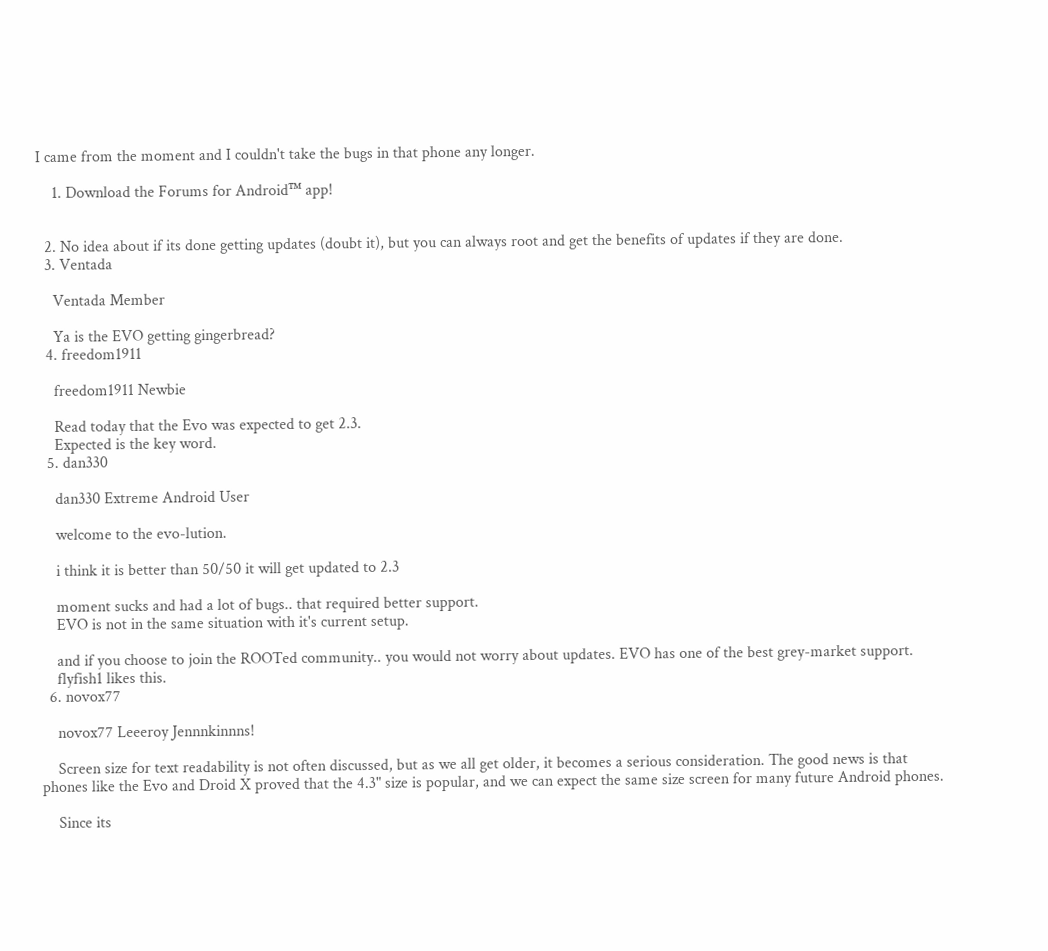I came from the moment and I couldn't take the bugs in that phone any longer.

    1. Download the Forums for Android™ app!


  2. No idea about if its done getting updates (doubt it), but you can always root and get the benefits of updates if they are done.
  3. Ventada

    Ventada Member

    Ya is the EVO getting gingerbread?
  4. freedom1911

    freedom1911 Newbie

    Read today that the Evo was expected to get 2.3.
    Expected is the key word.
  5. dan330

    dan330 Extreme Android User

    welcome to the evo-lution.

    i think it is better than 50/50 it will get updated to 2.3

    moment sucks and had a lot of bugs.. that required better support.
    EVO is not in the same situation with it's current setup.

    and if you choose to join the ROOTed community.. you would not worry about updates. EVO has one of the best grey-market support.
    flyfish1 likes this.
  6. novox77

    novox77 Leeeroy Jennnkinnns!

    Screen size for text readability is not often discussed, but as we all get older, it becomes a serious consideration. The good news is that phones like the Evo and Droid X proved that the 4.3" size is popular, and we can expect the same size screen for many future Android phones.

    Since its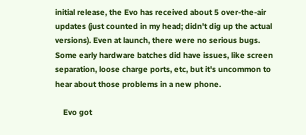initial release, the Evo has received about 5 over-the-air updates (just counted in my head; didn't dig up the actual versions). Even at launch, there were no serious bugs. Some early hardware batches did have issues, like screen separation, loose charge ports, etc, but it's uncommon to hear about those problems in a new phone.

    Evo got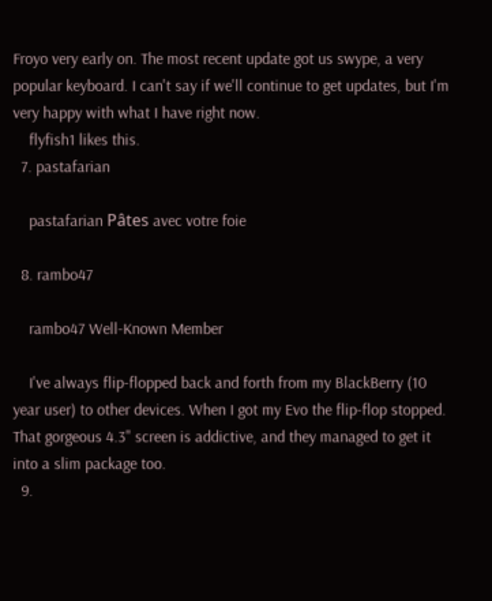Froyo very early on. The most recent update got us swype, a very popular keyboard. I can't say if we'll continue to get updates, but I'm very happy with what I have right now.
    flyfish1 likes this.
  7. pastafarian

    pastafarian Pâtes avec votre foie

  8. rambo47

    rambo47 Well-Known Member

    I've always flip-flopped back and forth from my BlackBerry (10 year user) to other devices. When I got my Evo the flip-flop stopped. That gorgeous 4.3" screen is addictive, and they managed to get it into a slim package too.
  9.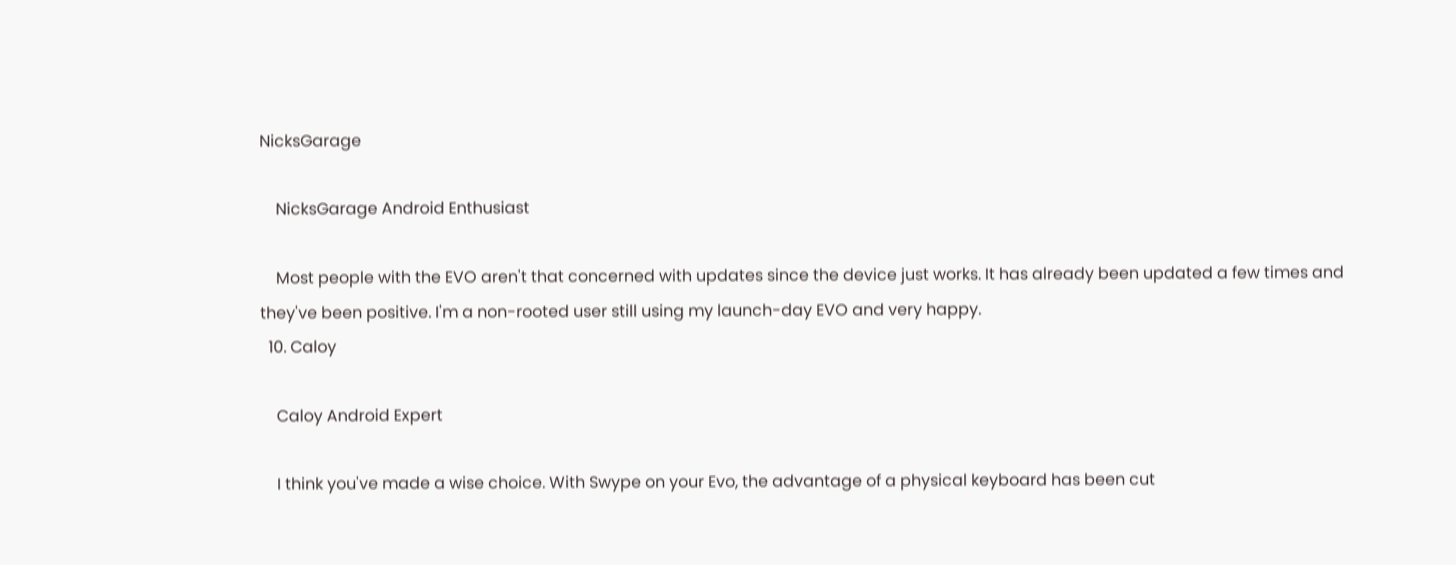NicksGarage

    NicksGarage Android Enthusiast

    Most people with the EVO aren't that concerned with updates since the device just works. It has already been updated a few times and they've been positive. I'm a non-rooted user still using my launch-day EVO and very happy.
  10. Caloy

    Caloy Android Expert

    I think you've made a wise choice. With Swype on your Evo, the advantage of a physical keyboard has been cut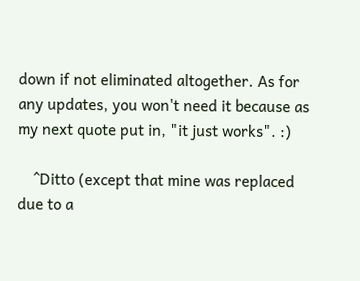down if not eliminated altogether. As for any updates, you won't need it because as my next quote put in, "it just works". :)

    ^Ditto (except that mine was replaced due to a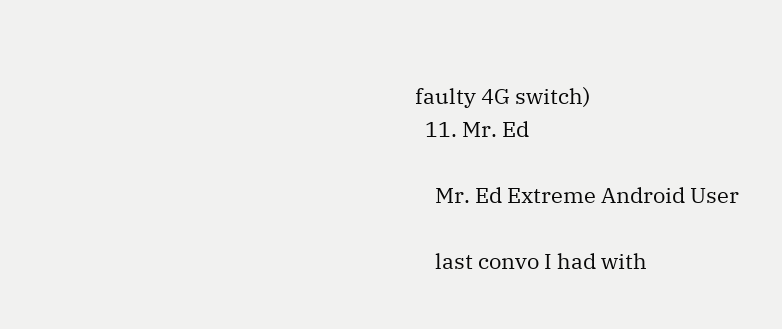faulty 4G switch)
  11. Mr. Ed

    Mr. Ed Extreme Android User

    last convo I had with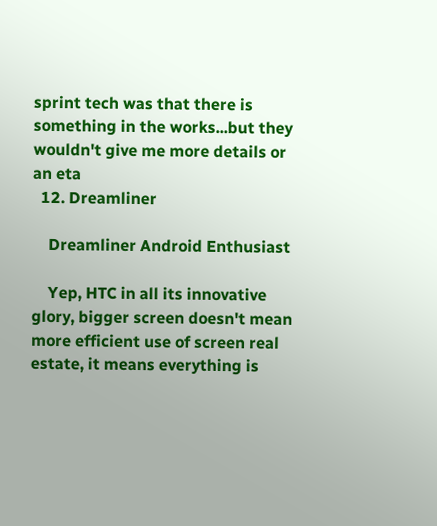sprint tech was that there is something in the works...but they wouldn't give me more details or an eta
  12. Dreamliner

    Dreamliner Android Enthusiast

    Yep, HTC in all its innovative glory, bigger screen doesn't mean more efficient use of screen real estate, it means everything is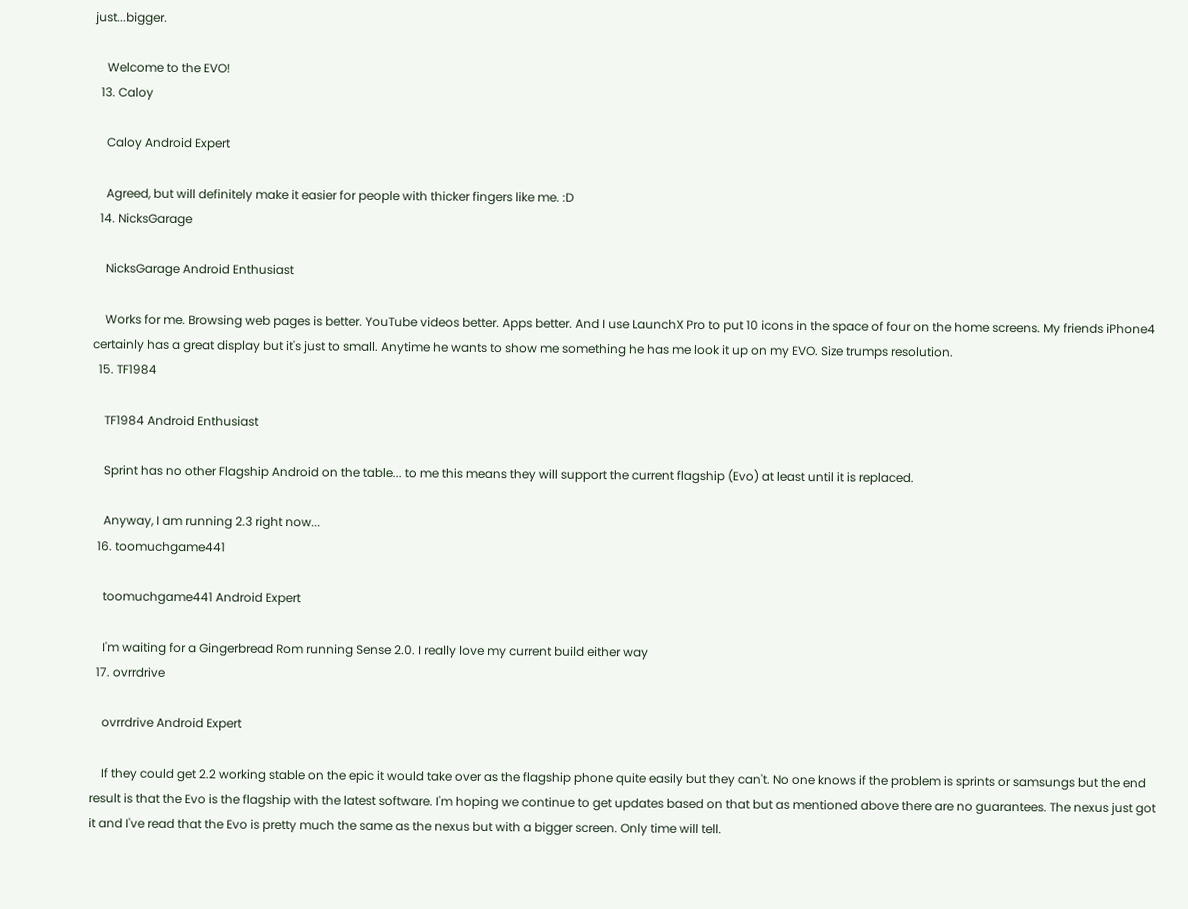just...bigger.

    Welcome to the EVO!
  13. Caloy

    Caloy Android Expert

    Agreed, but will definitely make it easier for people with thicker fingers like me. :D
  14. NicksGarage

    NicksGarage Android Enthusiast

    Works for me. Browsing web pages is better. YouTube videos better. Apps better. And I use LaunchX Pro to put 10 icons in the space of four on the home screens. My friends iPhone4 certainly has a great display but it's just to small. Anytime he wants to show me something he has me look it up on my EVO. Size trumps resolution.
  15. TF1984

    TF1984 Android Enthusiast

    Sprint has no other Flagship Android on the table... to me this means they will support the current flagship (Evo) at least until it is replaced.

    Anyway, I am running 2.3 right now...
  16. toomuchgame441

    toomuchgame441 Android Expert

    I'm waiting for a Gingerbread Rom running Sense 2.0. I really love my current build either way
  17. ovrrdrive

    ovrrdrive Android Expert

    If they could get 2.2 working stable on the epic it would take over as the flagship phone quite easily but they can't. No one knows if the problem is sprints or samsungs but the end result is that the Evo is the flagship with the latest software. I'm hoping we continue to get updates based on that but as mentioned above there are no guarantees. The nexus just got it and I've read that the Evo is pretty much the same as the nexus but with a bigger screen. Only time will tell.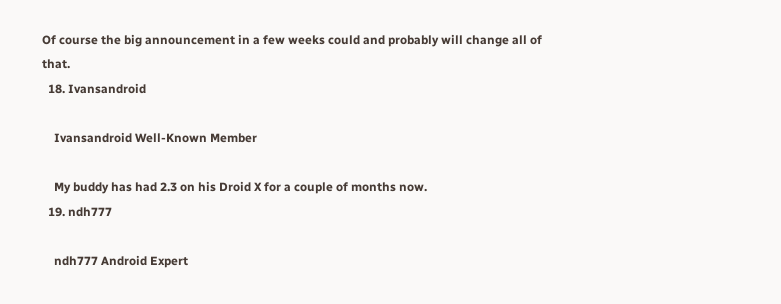Of course the big announcement in a few weeks could and probably will change all of that.
  18. Ivansandroid

    Ivansandroid Well-Known Member

    My buddy has had 2.3 on his Droid X for a couple of months now.
  19. ndh777

    ndh777 Android Expert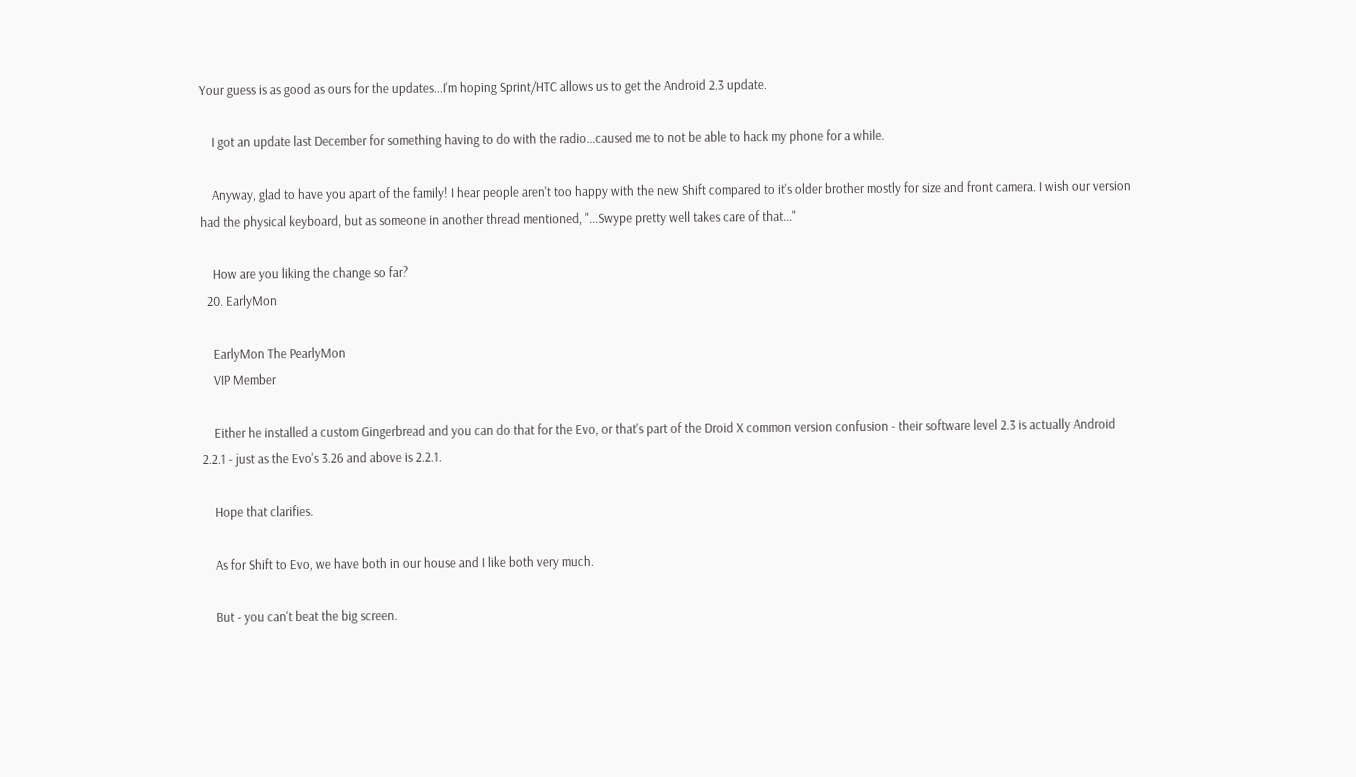Your guess is as good as ours for the updates...I'm hoping Sprint/HTC allows us to get the Android 2.3 update.

    I got an update last December for something having to do with the radio...caused me to not be able to hack my phone for a while.

    Anyway, glad to have you apart of the family! I hear people aren't too happy with the new Shift compared to it's older brother mostly for size and front camera. I wish our version had the physical keyboard, but as someone in another thread mentioned, "...Swype pretty well takes care of that..."

    How are you liking the change so far?
  20. EarlyMon

    EarlyMon The PearlyMon
    VIP Member

    Either he installed a custom Gingerbread and you can do that for the Evo, or that's part of the Droid X common version confusion - their software level 2.3 is actually Android 2.2.1 - just as the Evo's 3.26 and above is 2.2.1.

    Hope that clarifies.

    As for Shift to Evo, we have both in our house and I like both very much.

    But - you can't beat the big screen.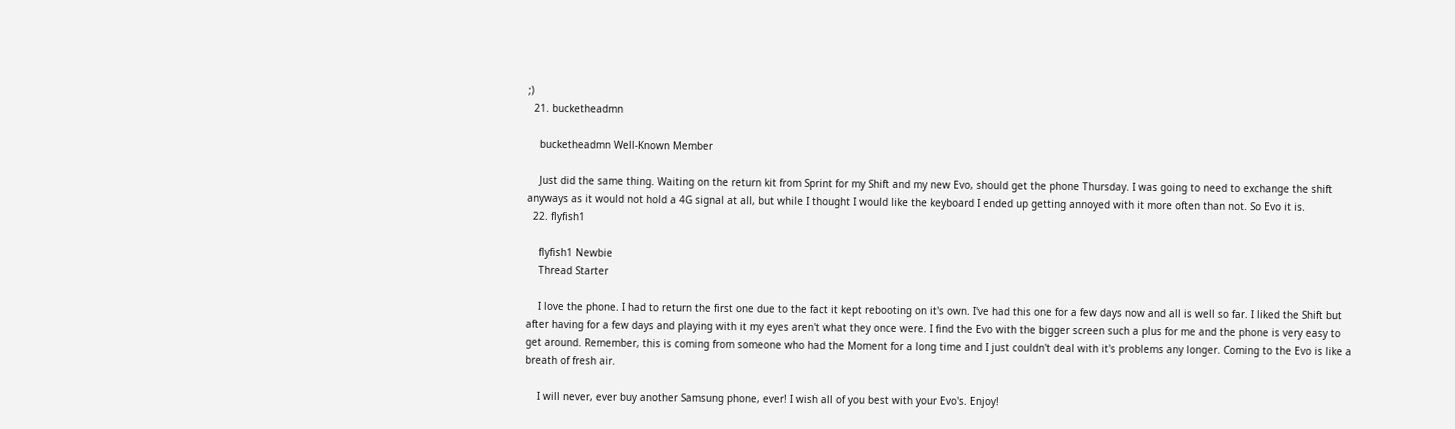;)
  21. bucketheadmn

    bucketheadmn Well-Known Member

    Just did the same thing. Waiting on the return kit from Sprint for my Shift and my new Evo, should get the phone Thursday. I was going to need to exchange the shift anyways as it would not hold a 4G signal at all, but while I thought I would like the keyboard I ended up getting annoyed with it more often than not. So Evo it is.
  22. flyfish1

    flyfish1 Newbie
    Thread Starter

    I love the phone. I had to return the first one due to the fact it kept rebooting on it's own. I've had this one for a few days now and all is well so far. I liked the Shift but after having for a few days and playing with it my eyes aren't what they once were. I find the Evo with the bigger screen such a plus for me and the phone is very easy to get around. Remember, this is coming from someone who had the Moment for a long time and I just couldn't deal with it's problems any longer. Coming to the Evo is like a breath of fresh air.

    I will never, ever buy another Samsung phone, ever! I wish all of you best with your Evo's. Enjoy!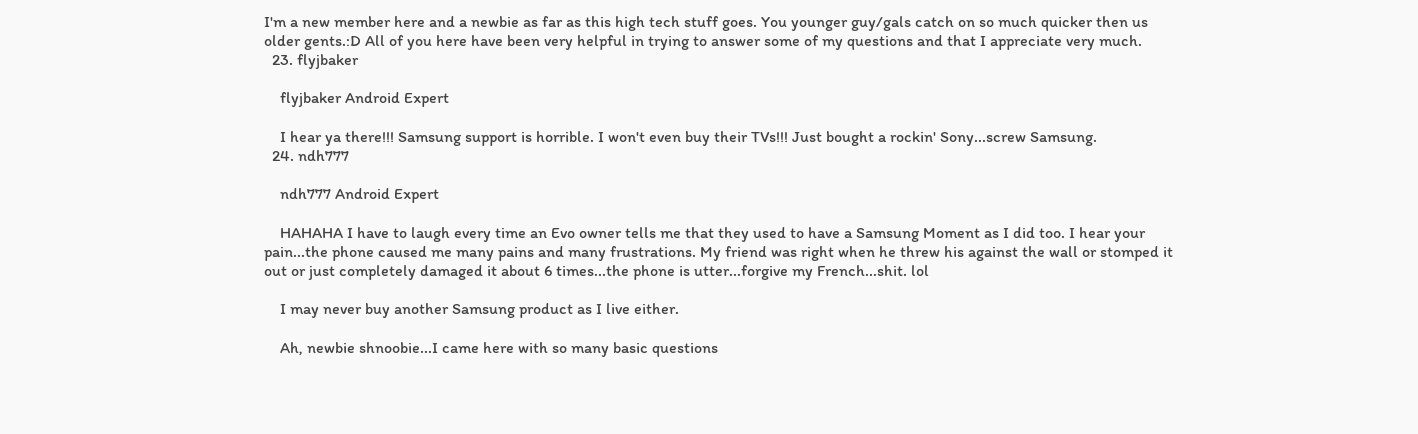I'm a new member here and a newbie as far as this high tech stuff goes. You younger guy/gals catch on so much quicker then us older gents.:D All of you here have been very helpful in trying to answer some of my questions and that I appreciate very much.
  23. flyjbaker

    flyjbaker Android Expert

    I hear ya there!!! Samsung support is horrible. I won't even buy their TVs!!! Just bought a rockin' Sony...screw Samsung.
  24. ndh777

    ndh777 Android Expert

    HAHAHA I have to laugh every time an Evo owner tells me that they used to have a Samsung Moment as I did too. I hear your pain...the phone caused me many pains and many frustrations. My friend was right when he threw his against the wall or stomped it out or just completely damaged it about 6 times...the phone is utter...forgive my French...shit. lol

    I may never buy another Samsung product as I live either.

    Ah, newbie shnoobie...I came here with so many basic questions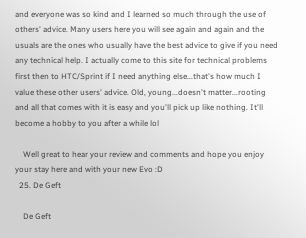and everyone was so kind and I learned so much through the use of others' advice. Many users here you will see again and again and the usuals are the ones who usually have the best advice to give if you need any technical help. I actually come to this site for technical problems first then to HTC/Sprint if I need anything else...that's how much I value these other users' advice. Old, young...doesn't matter...rooting and all that comes with it is easy and you'll pick up like nothing. It'll become a hobby to you after a while lol

    Well great to hear your review and comments and hope you enjoy your stay here and with your new Evo :D
  25. De Geft

    De Geft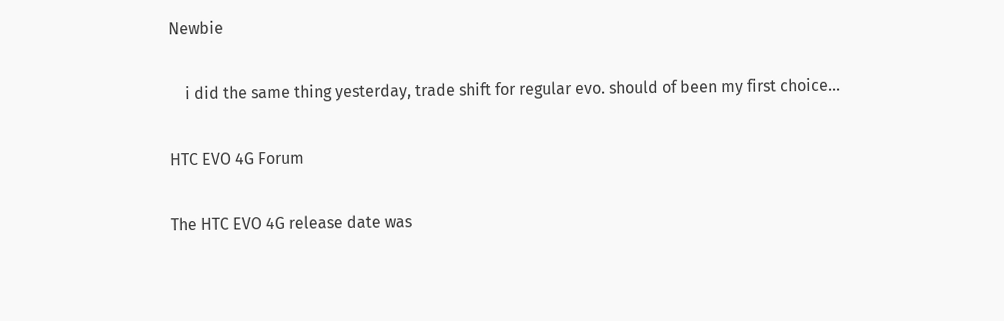Newbie

    i did the same thing yesterday, trade shift for regular evo. should of been my first choice...

HTC EVO 4G Forum

The HTC EVO 4G release date was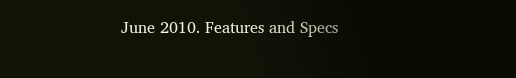June 2010. Features and Specs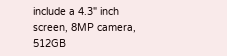include a 4.3" inch screen, 8MP camera, 512GB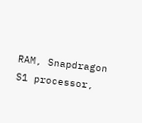RAM, Snapdragon S1 processor,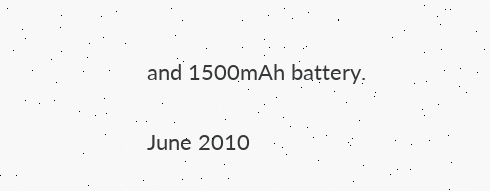and 1500mAh battery.

June 2010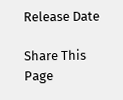Release Date

Share This Page